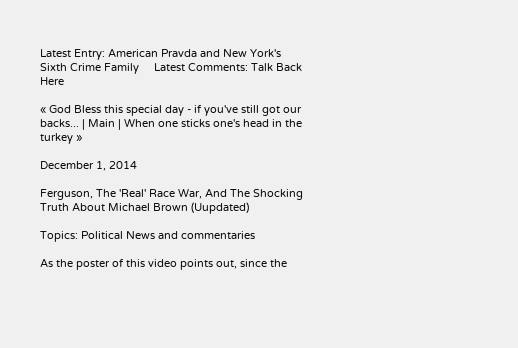Latest Entry: American Pravda and New York's Sixth Crime Family     Latest Comments: Talk Back Here

« God Bless this special day - if you've still got our backs... | Main | When one sticks one's head in the turkey »

December 1, 2014

Ferguson, The 'Real' Race War, And The Shocking Truth About Michael Brown (Uupdated)

Topics: Political News and commentaries

As the poster of this video points out, since the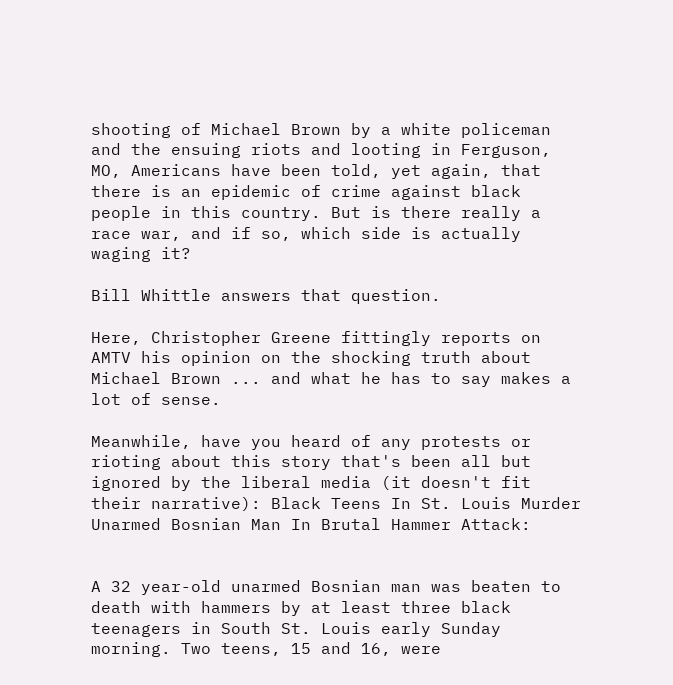shooting of Michael Brown by a white policeman and the ensuing riots and looting in Ferguson, MO, Americans have been told, yet again, that there is an epidemic of crime against black people in this country. But is there really a race war, and if so, which side is actually waging it?

Bill Whittle answers that question.

Here, Christopher Greene fittingly reports on AMTV his opinion on the shocking truth about Michael Brown ... and what he has to say makes a lot of sense.

Meanwhile, have you heard of any protests or rioting about this story that's been all but ignored by the liberal media (it doesn't fit their narrative): Black Teens In St. Louis Murder Unarmed Bosnian Man In Brutal Hammer Attack:


A 32 year-old unarmed Bosnian man was beaten to death with hammers by at least three black teenagers in South St. Louis early Sunday morning. Two teens, 15 and 16, were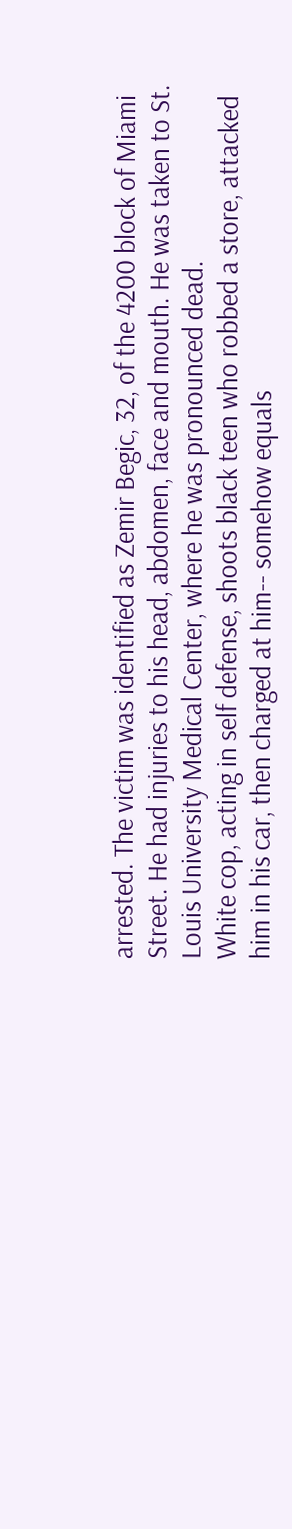arrested. The victim was identified as Zemir Begic, 32, of the 4200 block of Miami Street. He had injuries to his head, abdomen, face and mouth. He was taken to St. Louis University Medical Center, where he was pronounced dead.
White cop, acting in self defense, shoots black teen who robbed a store, attacked him in his car, then charged at him-- somehow equals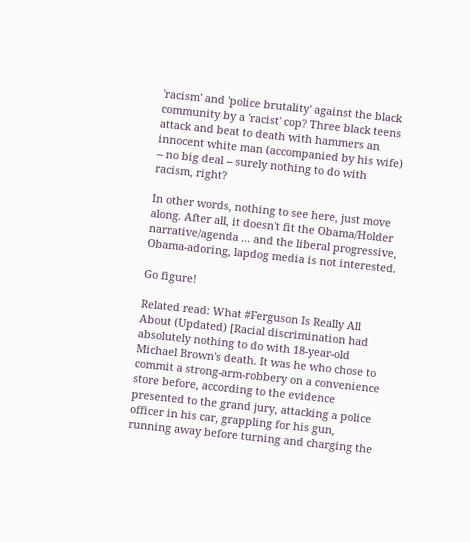'racism' and 'police brutality' against the black community by a 'racist' cop? Three black teens attack and beat to death with hammers an innocent white man (accompanied by his wife) -- no big deal -- surely nothing to do with racism, right?

In other words, nothing to see here, just move along. After all, it doesn't fit the Obama/Holder narrative/agenda ... and the liberal progressive, Obama-adoring, lapdog media is not interested.

Go figure!

Related read: What #Ferguson Is Really All About (Updated) [Racial discrimination had absolutely nothing to do with 18-year-old Michael Brown's death. It was he who chose to commit a strong-arm-robbery on a convenience store before, according to the evidence presented to the grand jury, attacking a police officer in his car, grappling for his gun, running away before turning and charging the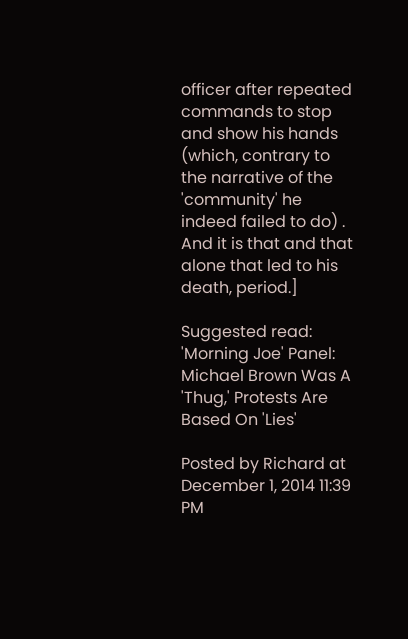officer after repeated commands to stop and show his hands (which, contrary to the narrative of the 'community' he indeed failed to do) . And it is that and that alone that led to his death, period.]

Suggested read: 'Morning Joe' Panel: Michael Brown Was A 'Thug,' Protests Are Based On 'Lies'

Posted by Richard at December 1, 2014 11:39 PM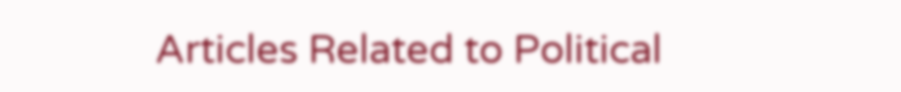Articles Related to Political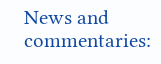News and commentaries: